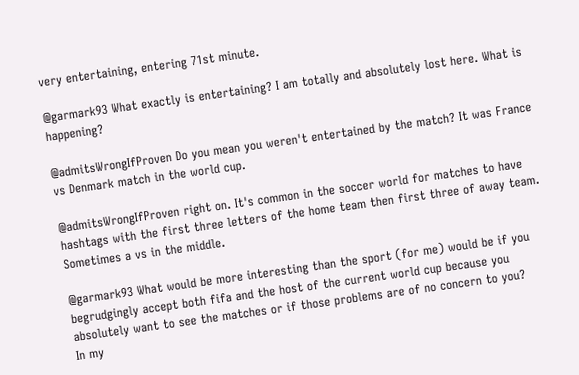very entertaining, entering 71st minute.

@garmark93 What exactly is entertaining? I am totally and absolutely lost here. What is happening?

@admitsWrongIfProven Do you mean you weren't entertained by the match? It was France vs Denmark match in the world cup.

@admitsWrongIfProven right on. It's common in the soccer world for matches to have hashtags with the first three letters of the home team then first three of away team. Sometimes a vs in the middle.

@garmark93 What would be more interesting than the sport (for me) would be if you begrudgingly accept both fifa and the host of the current world cup because you absolutely want to see the matches or if those problems are of no concern to you?
In my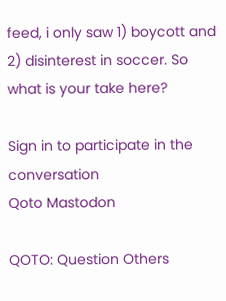feed, i only saw 1) boycott and 2) disinterest in soccer. So what is your take here?

Sign in to participate in the conversation
Qoto Mastodon

QOTO: Question Others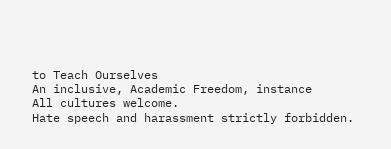to Teach Ourselves
An inclusive, Academic Freedom, instance
All cultures welcome.
Hate speech and harassment strictly forbidden.